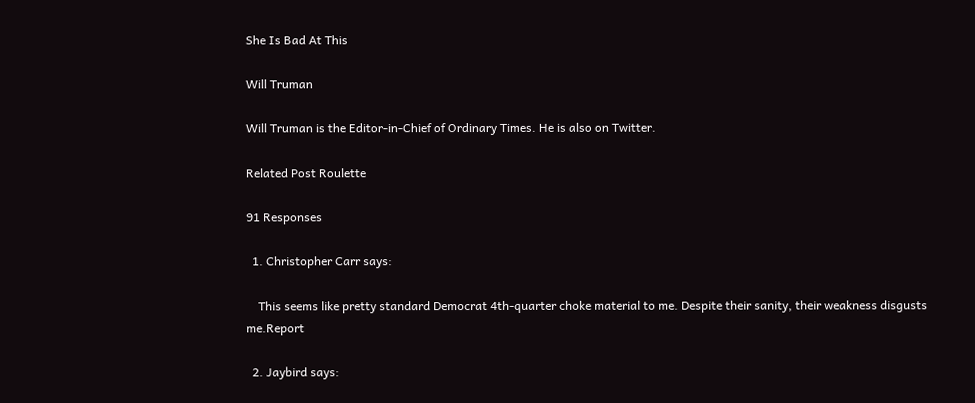She Is Bad At This

Will Truman

Will Truman is the Editor-in-Chief of Ordinary Times. He is also on Twitter.

Related Post Roulette

91 Responses

  1. Christopher Carr says:

    This seems like pretty standard Democrat 4th-quarter choke material to me. Despite their sanity, their weakness disgusts me.Report

  2. Jaybird says: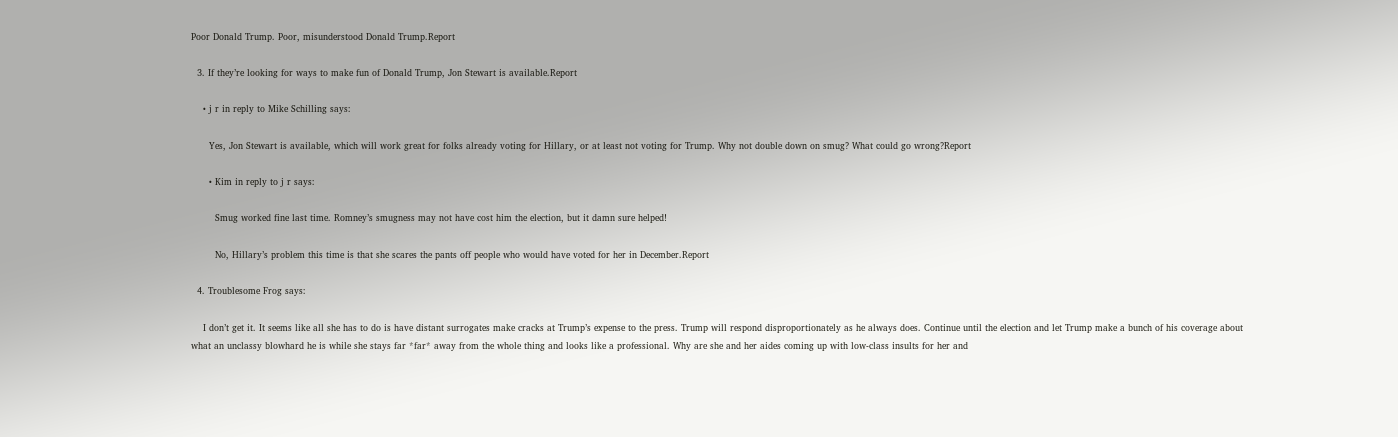Poor Donald Trump. Poor, misunderstood Donald Trump.Report

  3. If they’re looking for ways to make fun of Donald Trump, Jon Stewart is available.Report

    • j r in reply to Mike Schilling says:

      Yes, Jon Stewart is available, which will work great for folks already voting for Hillary, or at least not voting for Trump. Why not double down on smug? What could go wrong?Report

      • Kim in reply to j r says:

        Smug worked fine last time. Romney’s smugness may not have cost him the election, but it damn sure helped!

        No, Hillary’s problem this time is that she scares the pants off people who would have voted for her in December.Report

  4. Troublesome Frog says:

    I don’t get it. It seems like all she has to do is have distant surrogates make cracks at Trump’s expense to the press. Trump will respond disproportionately as he always does. Continue until the election and let Trump make a bunch of his coverage about what an unclassy blowhard he is while she stays far *far* away from the whole thing and looks like a professional. Why are she and her aides coming up with low-class insults for her and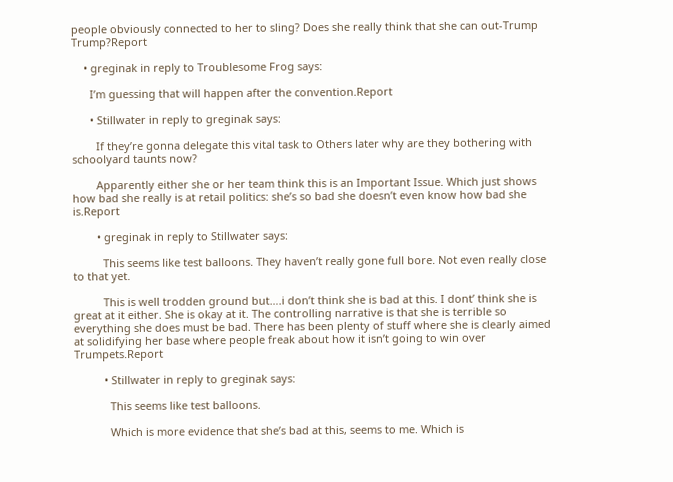people obviously connected to her to sling? Does she really think that she can out-Trump Trump?Report

    • greginak in reply to Troublesome Frog says:

      I’m guessing that will happen after the convention.Report

      • Stillwater in reply to greginak says:

        If they’re gonna delegate this vital task to Others later why are they bothering with schoolyard taunts now?

        Apparently either she or her team think this is an Important Issue. Which just shows how bad she really is at retail politics: she’s so bad she doesn’t even know how bad she is.Report

        • greginak in reply to Stillwater says:

          This seems like test balloons. They haven’t really gone full bore. Not even really close to that yet.

          This is well trodden ground but….i don’t think she is bad at this. I dont’ think she is great at it either. She is okay at it. The controlling narrative is that she is terrible so everything she does must be bad. There has been plenty of stuff where she is clearly aimed at solidifying her base where people freak about how it isn’t going to win over Trumpets.Report

          • Stillwater in reply to greginak says:

            This seems like test balloons.

            Which is more evidence that she’s bad at this, seems to me. Which is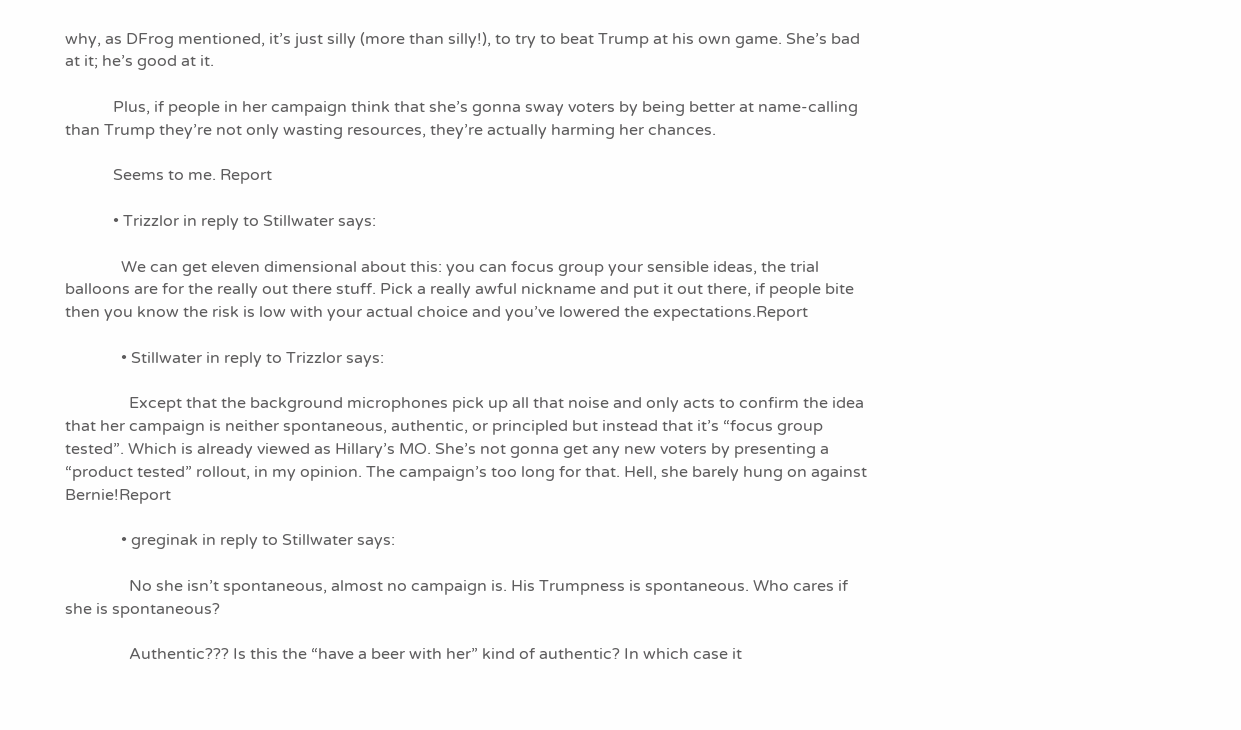why, as DFrog mentioned, it’s just silly (more than silly!), to try to beat Trump at his own game. She’s bad at it; he’s good at it.

            Plus, if people in her campaign think that she’s gonna sway voters by being better at name-calling than Trump they’re not only wasting resources, they’re actually harming her chances.

            Seems to me. Report

            • Trizzlor in reply to Stillwater says:

              We can get eleven dimensional about this: you can focus group your sensible ideas, the trial balloons are for the really out there stuff. Pick a really awful nickname and put it out there, if people bite then you know the risk is low with your actual choice and you’ve lowered the expectations.Report

              • Stillwater in reply to Trizzlor says:

                Except that the background microphones pick up all that noise and only acts to confirm the idea that her campaign is neither spontaneous, authentic, or principled but instead that it’s “focus group tested”. Which is already viewed as Hillary’s MO. She’s not gonna get any new voters by presenting a “product tested” rollout, in my opinion. The campaign’s too long for that. Hell, she barely hung on against Bernie!Report

              • greginak in reply to Stillwater says:

                No she isn’t spontaneous, almost no campaign is. His Trumpness is spontaneous. Who cares if she is spontaneous?

                Authentic??? Is this the “have a beer with her” kind of authentic? In which case it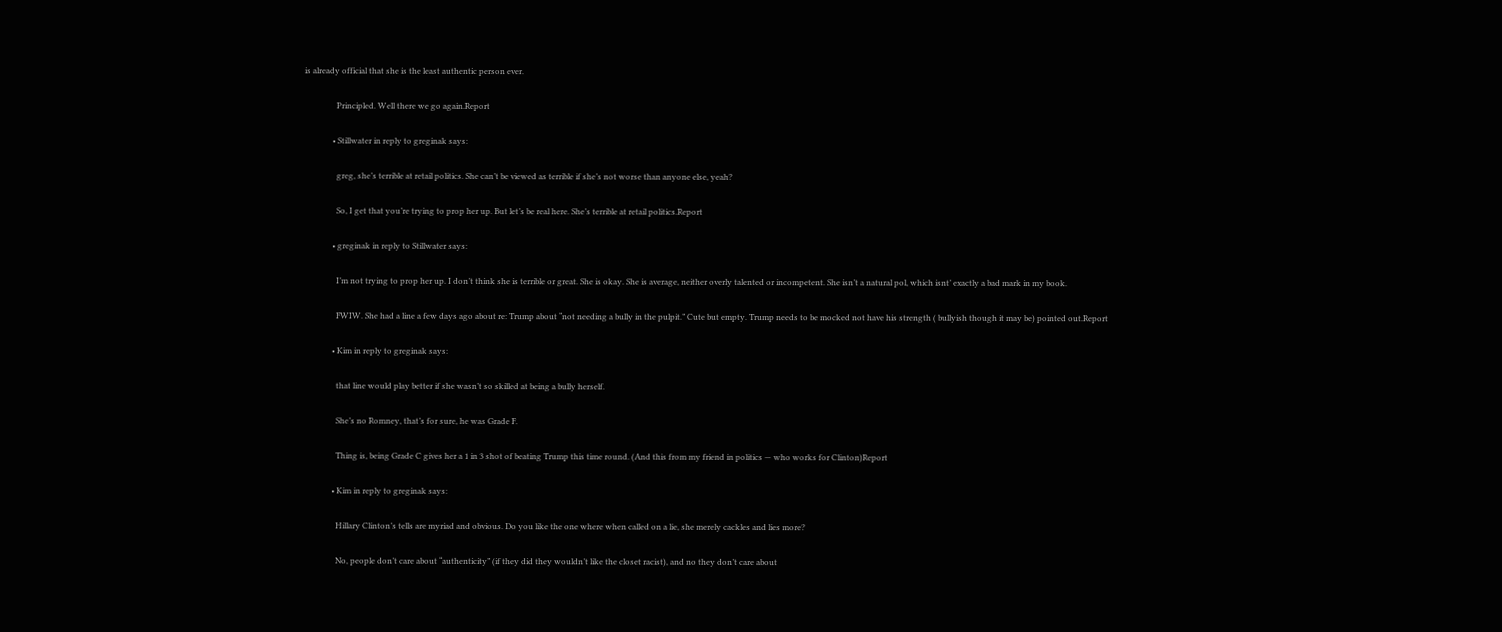is already official that she is the least authentic person ever.

                Principled. Well there we go again.Report

              • Stillwater in reply to greginak says:

                greg, she’s terrible at retail politics. She can’t be viewed as terrible if she’s not worse than anyone else, yeah?

                So, I get that you’re trying to prop her up. But let’s be real here. She’s terrible at retail politics.Report

              • greginak in reply to Stillwater says:

                I’m not trying to prop her up. I don’t think she is terrible or great. She is okay. She is average, neither overly talented or incompetent. She isn’t a natural pol, which isnt’ exactly a bad mark in my book.

                FWIW. She had a line a few days ago about re: Trump about “not needing a bully in the pulpit.” Cute but empty. Trump needs to be mocked not have his strength ( bullyish though it may be) pointed out.Report

              • Kim in reply to greginak says:

                that line would play better if she wasn’t so skilled at being a bully herself.

                She’s no Romney, that’s for sure, he was Grade F.

                Thing is, being Grade C gives her a 1 in 3 shot of beating Trump this time round. (And this from my friend in politics — who works for Clinton)Report

              • Kim in reply to greginak says:

                Hillary Clinton’s tells are myriad and obvious. Do you like the one where when called on a lie, she merely cackles and lies more?

                No, people don’t care about “authenticity” (if they did they wouldn’t like the closet racist), and no they don’t care about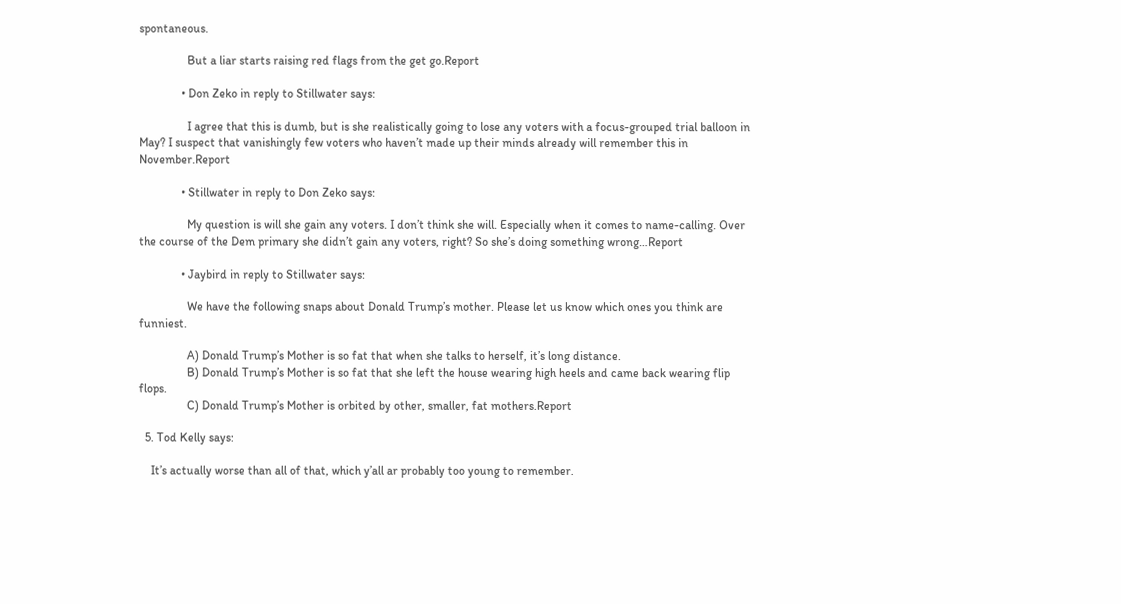spontaneous.

                But a liar starts raising red flags from the get go.Report

              • Don Zeko in reply to Stillwater says:

                I agree that this is dumb, but is she realistically going to lose any voters with a focus-grouped trial balloon in May? I suspect that vanishingly few voters who haven’t made up their minds already will remember this in November.Report

              • Stillwater in reply to Don Zeko says:

                My question is will she gain any voters. I don’t think she will. Especially when it comes to name-calling. Over the course of the Dem primary she didn’t gain any voters, right? So she’s doing something wrong…Report

              • Jaybird in reply to Stillwater says:

                We have the following snaps about Donald Trump’s mother. Please let us know which ones you think are funniest.

                A) Donald Trump’s Mother is so fat that when she talks to herself, it’s long distance.
                B) Donald Trump’s Mother is so fat that she left the house wearing high heels and came back wearing flip flops.
                C) Donald Trump’s Mother is orbited by other, smaller, fat mothers.Report

  5. Tod Kelly says:

    It’s actually worse than all of that, which y’all ar probably too young to remember.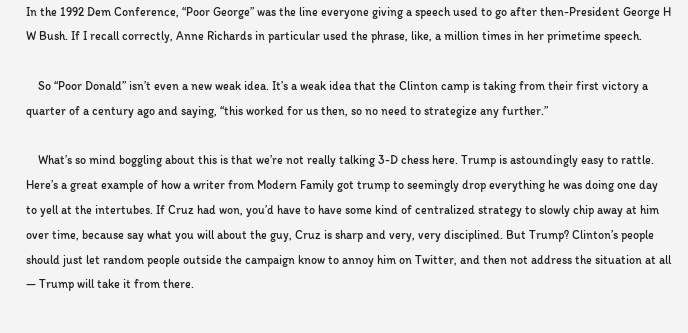In the 1992 Dem Conference, “Poor George” was the line everyone giving a speech used to go after then-President George H W Bush. If I recall correctly, Anne Richards in particular used the phrase, like, a million times in her primetime speech.

    So “Poor Donald” isn’t even a new weak idea. It’s a weak idea that the Clinton camp is taking from their first victory a quarter of a century ago and saying, “this worked for us then, so no need to strategize any further.”

    What’s so mind boggling about this is that we’re not really talking 3-D chess here. Trump is astoundingly easy to rattle. Here’s a great example of how a writer from Modern Family got trump to seemingly drop everything he was doing one day to yell at the intertubes. If Cruz had won, you’d have to have some kind of centralized strategy to slowly chip away at him over time, because say what you will about the guy, Cruz is sharp and very, very disciplined. But Trump? Clinton’s people should just let random people outside the campaign know to annoy him on Twitter, and then not address the situation at all — Trump will take it from there.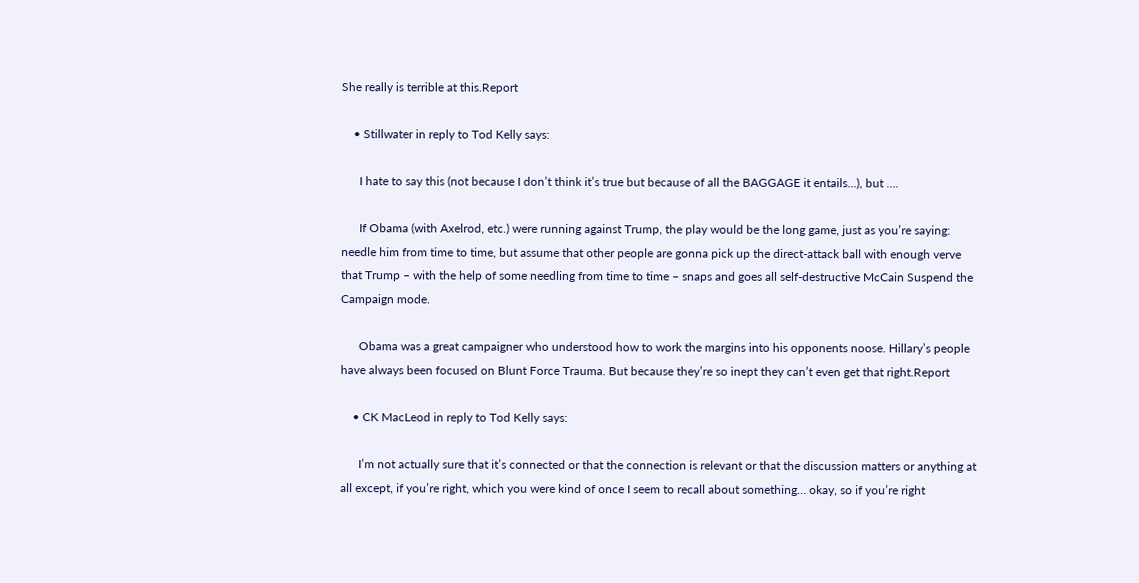She really is terrible at this.Report

    • Stillwater in reply to Tod Kelly says:

      I hate to say this (not because I don’t think it’s true but because of all the BAGGAGE it entails…), but ….

      If Obama (with Axelrod, etc.) were running against Trump, the play would be the long game, just as you’re saying: needle him from time to time, but assume that other people are gonna pick up the direct-attack ball with enough verve that Trump – with the help of some needling from time to time – snaps and goes all self-destructive McCain Suspend the Campaign mode.

      Obama was a great campaigner who understood how to work the margins into his opponents noose. Hillary’s people have always been focused on Blunt Force Trauma. But because they’re so inept they can’t even get that right.Report

    • CK MacLeod in reply to Tod Kelly says:

      I’m not actually sure that it’s connected or that the connection is relevant or that the discussion matters or anything at all except, if you’re right, which you were kind of once I seem to recall about something… okay, so if you’re right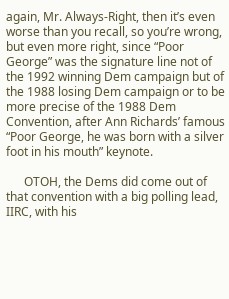again, Mr. Always-Right, then it’s even worse than you recall, so you’re wrong, but even more right, since “Poor George” was the signature line not of the 1992 winning Dem campaign but of the 1988 losing Dem campaign or to be more precise of the 1988 Dem Convention, after Ann Richards’ famous “Poor George, he was born with a silver foot in his mouth” keynote.

      OTOH, the Dems did come out of that convention with a big polling lead, IIRC, with his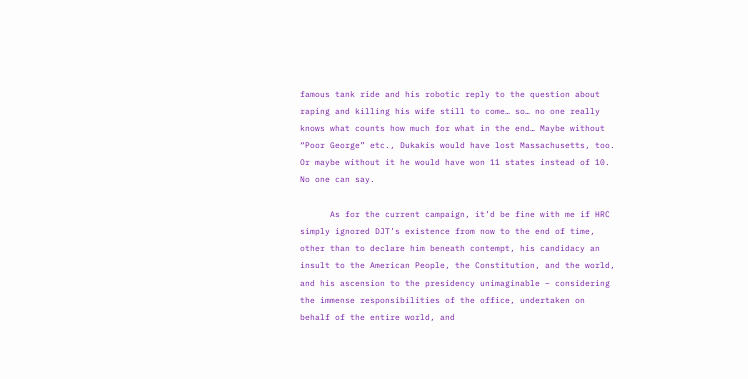famous tank ride and his robotic reply to the question about raping and killing his wife still to come… so… no one really knows what counts how much for what in the end… Maybe without “Poor George” etc., Dukakis would have lost Massachusetts, too. Or maybe without it he would have won 11 states instead of 10. No one can say.

      As for the current campaign, it’d be fine with me if HRC simply ignored DJT’s existence from now to the end of time, other than to declare him beneath contempt, his candidacy an insult to the American People, the Constitution, and the world, and his ascension to the presidency unimaginable – considering the immense responsibilities of the office, undertaken on behalf of the entire world, and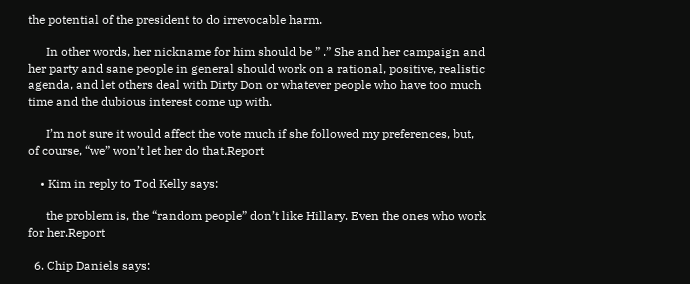the potential of the president to do irrevocable harm.

      In other words, her nickname for him should be ” .” She and her campaign and her party and sane people in general should work on a rational, positive, realistic agenda, and let others deal with Dirty Don or whatever people who have too much time and the dubious interest come up with.

      I’m not sure it would affect the vote much if she followed my preferences, but, of course, “we” won’t let her do that.Report

    • Kim in reply to Tod Kelly says:

      the problem is, the “random people” don’t like Hillary. Even the ones who work for her.Report

  6. Chip Daniels says: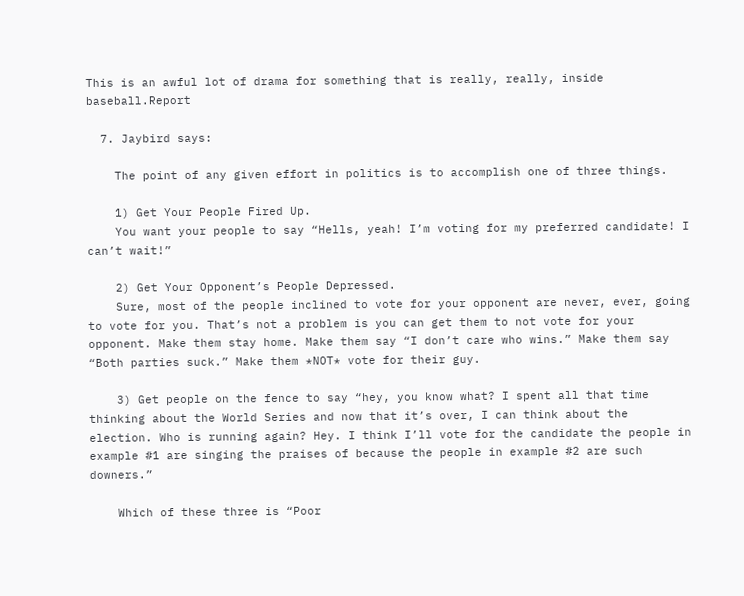This is an awful lot of drama for something that is really, really, inside baseball.Report

  7. Jaybird says:

    The point of any given effort in politics is to accomplish one of three things.

    1) Get Your People Fired Up.
    You want your people to say “Hells, yeah! I’m voting for my preferred candidate! I can’t wait!”

    2) Get Your Opponent’s People Depressed.
    Sure, most of the people inclined to vote for your opponent are never, ever, going to vote for you. That’s not a problem is you can get them to not vote for your opponent. Make them stay home. Make them say “I don’t care who wins.” Make them say “Both parties suck.” Make them *NOT* vote for their guy.

    3) Get people on the fence to say “hey, you know what? I spent all that time thinking about the World Series and now that it’s over, I can think about the election. Who is running again? Hey. I think I’ll vote for the candidate the people in example #1 are singing the praises of because the people in example #2 are such downers.”

    Which of these three is “Poor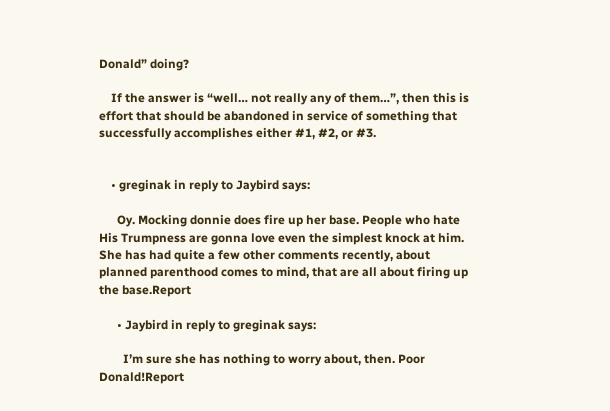Donald” doing?

    If the answer is “well… not really any of them…”, then this is effort that should be abandoned in service of something that successfully accomplishes either #1, #2, or #3.


    • greginak in reply to Jaybird says:

      Oy. Mocking donnie does fire up her base. People who hate His Trumpness are gonna love even the simplest knock at him. She has had quite a few other comments recently, about planned parenthood comes to mind, that are all about firing up the base.Report

      • Jaybird in reply to greginak says:

        I’m sure she has nothing to worry about, then. Poor Donald!Report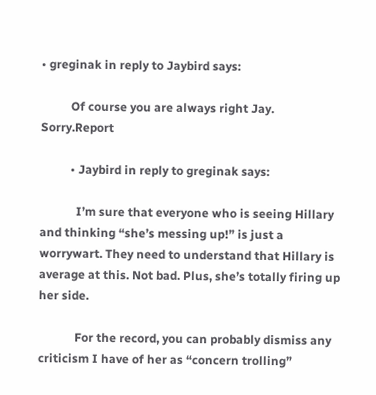• greginak in reply to Jaybird says:

          Of course you are always right Jay. Sorry.Report

          • Jaybird in reply to greginak says:

            I’m sure that everyone who is seeing Hillary and thinking “she’s messing up!” is just a worrywart. They need to understand that Hillary is average at this. Not bad. Plus, she’s totally firing up her side.

            For the record, you can probably dismiss any criticism I have of her as “concern trolling”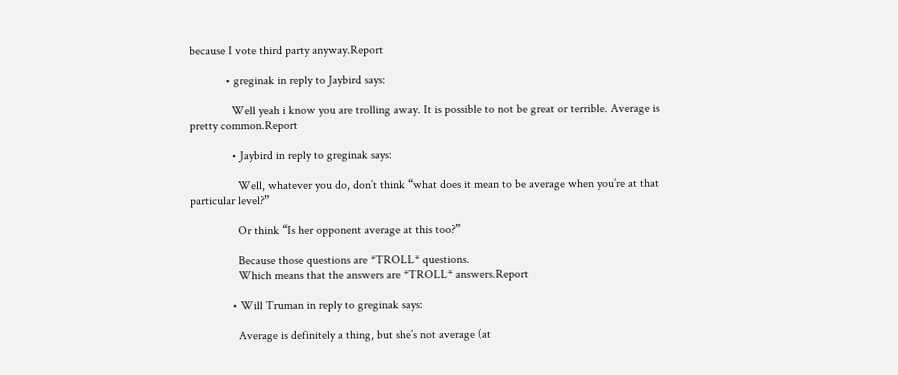because I vote third party anyway.Report

            • greginak in reply to Jaybird says:

              Well yeah i know you are trolling away. It is possible to not be great or terrible. Average is pretty common.Report

              • Jaybird in reply to greginak says:

                Well, whatever you do, don’t think “what does it mean to be average when you’re at that particular level?”

                Or think “Is her opponent average at this too?”

                Because those questions are *TROLL* questions.
                Which means that the answers are *TROLL* answers.Report

              • Will Truman in reply to greginak says:

                Average is definitely a thing, but she’s not average (at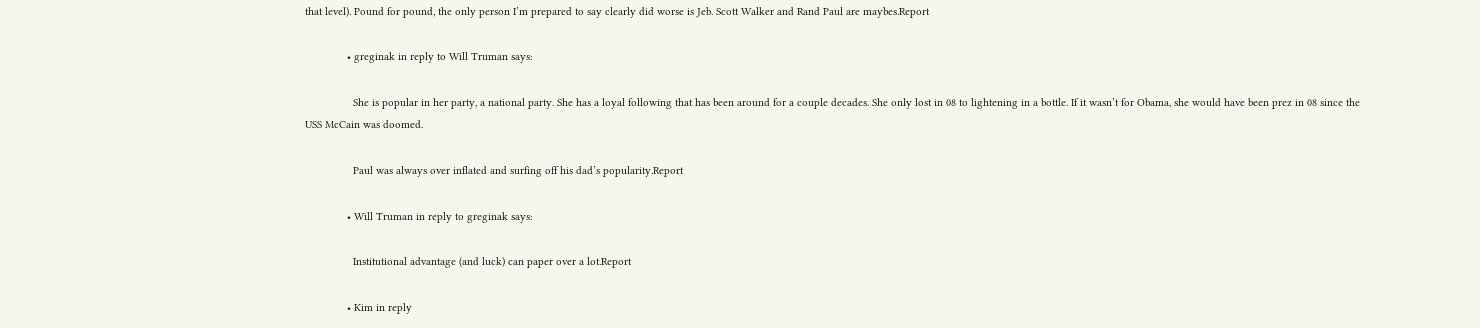that level). Pound for pound, the only person I’m prepared to say clearly did worse is Jeb. Scott Walker and Rand Paul are maybes.Report

              • greginak in reply to Will Truman says:

                She is popular in her party, a national party. She has a loyal following that has been around for a couple decades. She only lost in 08 to lightening in a bottle. If it wasn’t for Obama, she would have been prez in 08 since the USS McCain was doomed.

                Paul was always over inflated and surfing off his dad’s popularity.Report

              • Will Truman in reply to greginak says:

                Institutional advantage (and luck) can paper over a lot.Report

              • Kim in reply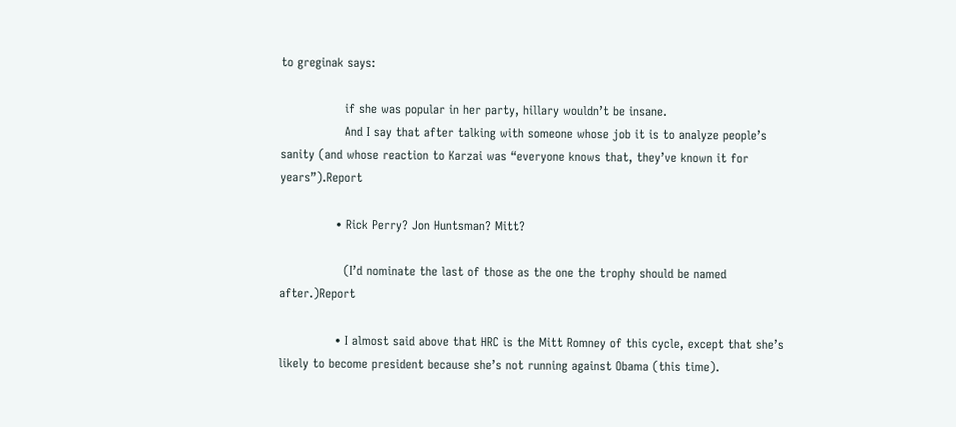to greginak says:

                if she was popular in her party, hillary wouldn’t be insane.
                And I say that after talking with someone whose job it is to analyze people’s sanity (and whose reaction to Karzai was “everyone knows that, they’ve known it for years”).Report

              • Rick Perry? Jon Huntsman? Mitt?

                (I’d nominate the last of those as the one the trophy should be named after.)Report

              • I almost said above that HRC is the Mitt Romney of this cycle, except that she’s likely to become president because she’s not running against Obama (this time).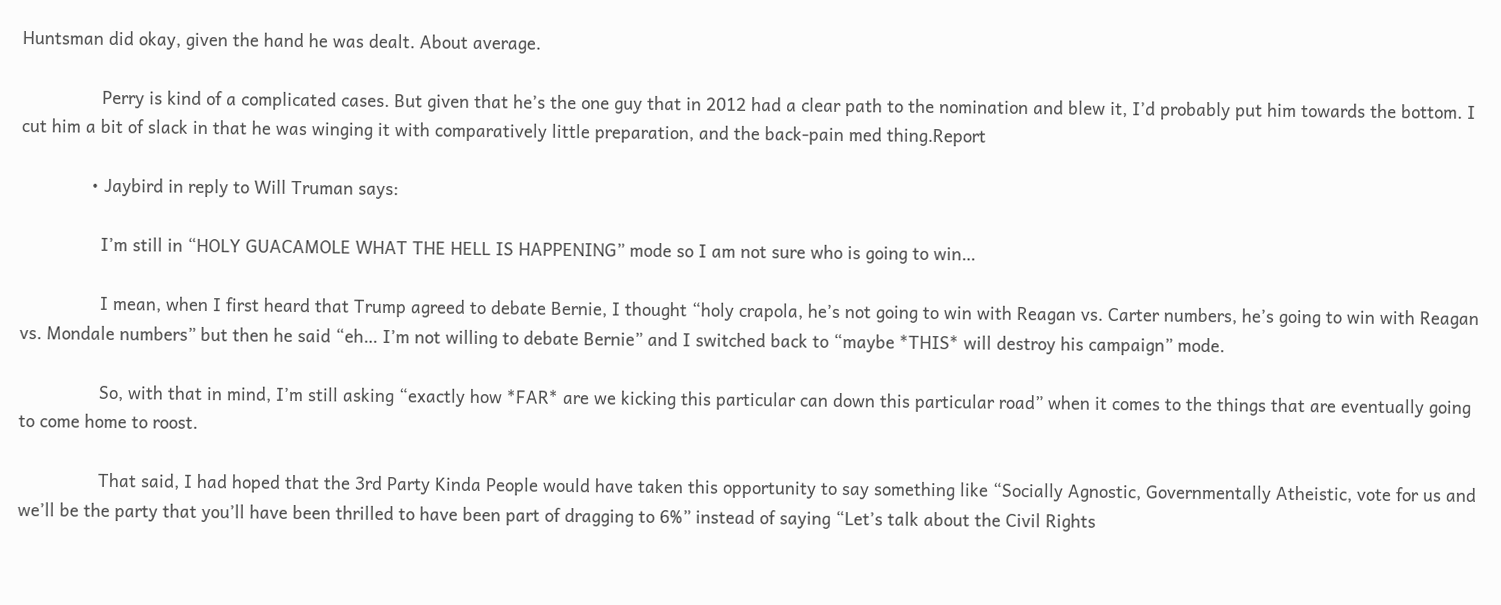Huntsman did okay, given the hand he was dealt. About average.

                Perry is kind of a complicated cases. But given that he’s the one guy that in 2012 had a clear path to the nomination and blew it, I’d probably put him towards the bottom. I cut him a bit of slack in that he was winging it with comparatively little preparation, and the back-pain med thing.Report

              • Jaybird in reply to Will Truman says:

                I’m still in “HOLY GUACAMOLE WHAT THE HELL IS HAPPENING” mode so I am not sure who is going to win…

                I mean, when I first heard that Trump agreed to debate Bernie, I thought “holy crapola, he’s not going to win with Reagan vs. Carter numbers, he’s going to win with Reagan vs. Mondale numbers” but then he said “eh… I’m not willing to debate Bernie” and I switched back to “maybe *THIS* will destroy his campaign” mode.

                So, with that in mind, I’m still asking “exactly how *FAR* are we kicking this particular can down this particular road” when it comes to the things that are eventually going to come home to roost.

                That said, I had hoped that the 3rd Party Kinda People would have taken this opportunity to say something like “Socially Agnostic, Governmentally Atheistic, vote for us and we’ll be the party that you’ll have been thrilled to have been part of dragging to 6%” instead of saying “Let’s talk about the Civil Rights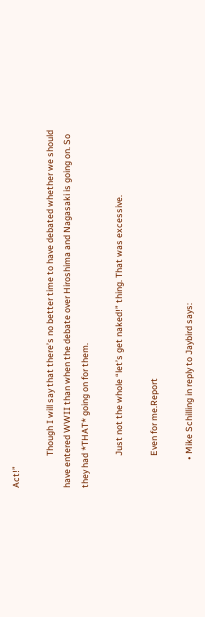Act!”

                Though I will say that there’s no better time to have debated whether we should have entered WWII than when the debate over Hiroshima and Nagasaki is going on. So they had *THAT* going on for them.

                Just not the whole “let’s get naked!” thing. That was excessive.

                Even for me.Report

              • Mike Schilling in reply to Jaybird says: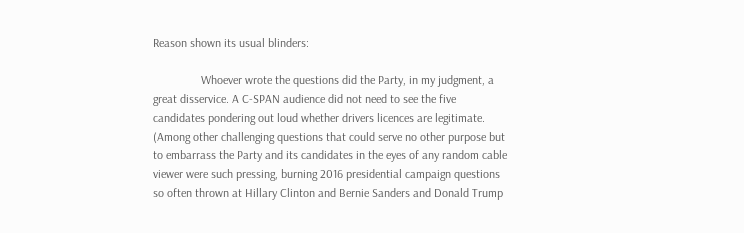Reason shown its usual blinders:

                Whoever wrote the questions did the Party, in my judgment, a great disservice. A C-SPAN audience did not need to see the five candidates pondering out loud whether drivers licences are legitimate. (Among other challenging questions that could serve no other purpose but to embarrass the Party and its candidates in the eyes of any random cable viewer were such pressing, burning 2016 presidential campaign questions so often thrown at Hillary Clinton and Bernie Sanders and Donald Trump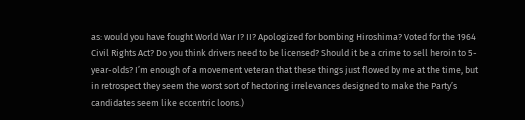as: would you have fought World War I? II? Apologized for bombing Hiroshima? Voted for the 1964 Civil Rights Act? Do you think drivers need to be licensed? Should it be a crime to sell heroin to 5-year-olds? I’m enough of a movement veteran that these things just flowed by me at the time, but in retrospect they seem the worst sort of hectoring irrelevances designed to make the Party’s candidates seem like eccentric loons.)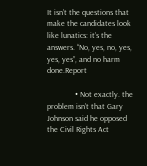It isn’t the questions that make the candidates look like lunatics: it’s the answers. “No, yes, no, yes, yes, yes”, and no harm done.Report

              • Not exactly. the problem isn’t that Gary Johnson said he opposed the Civil Rights Act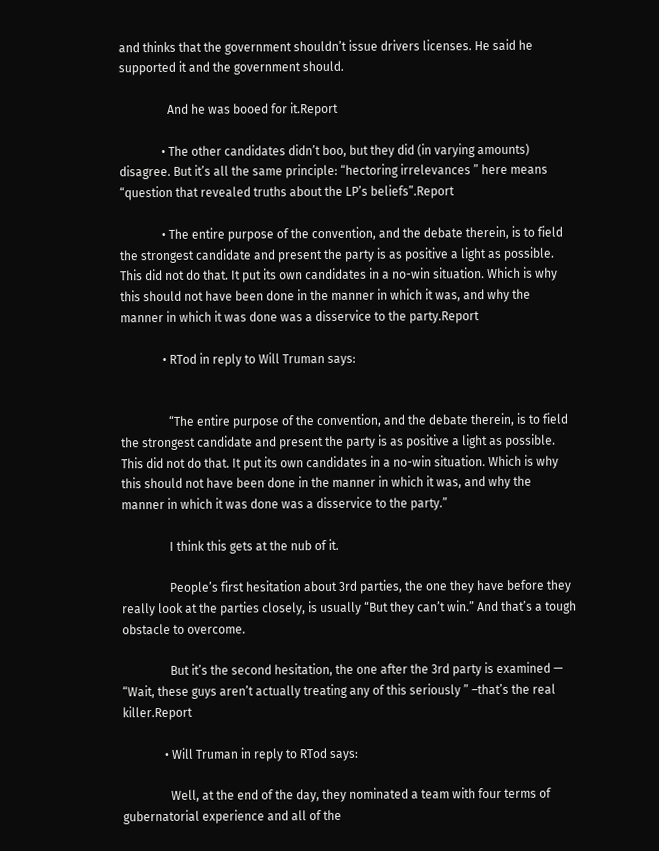and thinks that the government shouldn’t issue drivers licenses. He said he supported it and the government should.

                And he was booed for it.Report

              • The other candidates didn’t boo, but they did (in varying amounts) disagree. But it’s all the same principle: “hectoring irrelevances ” here means “question that revealed truths about the LP’s beliefs”.Report

              • The entire purpose of the convention, and the debate therein, is to field the strongest candidate and present the party is as positive a light as possible. This did not do that. It put its own candidates in a no-win situation. Which is why this should not have been done in the manner in which it was, and why the manner in which it was done was a disservice to the party.Report

              • RTod in reply to Will Truman says:


                “The entire purpose of the convention, and the debate therein, is to field the strongest candidate and present the party is as positive a light as possible. This did not do that. It put its own candidates in a no-win situation. Which is why this should not have been done in the manner in which it was, and why the manner in which it was done was a disservice to the party.”

                I think this gets at the nub of it.

                People’s first hesitation about 3rd parties, the one they have before they really look at the parties closely, is usually “But they can’t win.” And that’s a tough obstacle to overcome.

                But it’s the second hesitation, the one after the 3rd party is examined — “Wait, these guys aren’t actually treating any of this seriously ” –that’s the real killer.Report

              • Will Truman in reply to RTod says:

                Well, at the end of the day, they nominated a team with four terms of gubernatorial experience and all of the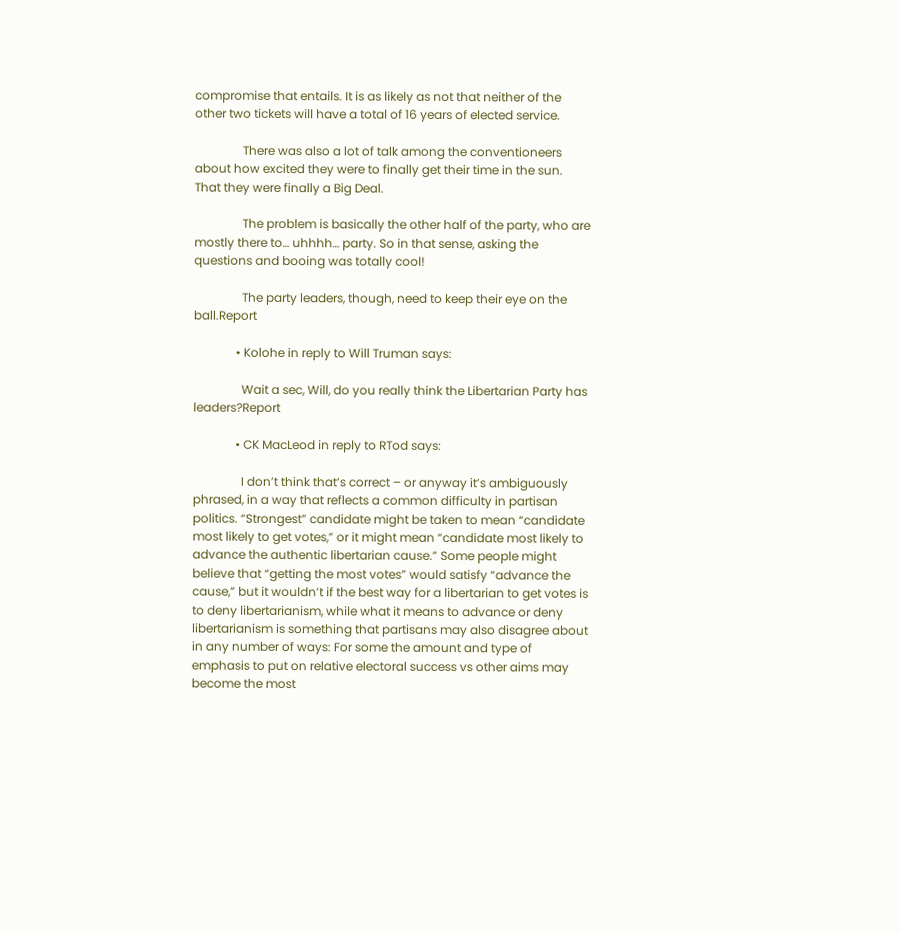compromise that entails. It is as likely as not that neither of the other two tickets will have a total of 16 years of elected service.

                There was also a lot of talk among the conventioneers about how excited they were to finally get their time in the sun. That they were finally a Big Deal.

                The problem is basically the other half of the party, who are mostly there to… uhhhh… party. So in that sense, asking the questions and booing was totally cool!

                The party leaders, though, need to keep their eye on the ball.Report

              • Kolohe in reply to Will Truman says:

                Wait a sec, Will, do you really think the Libertarian Party has leaders?Report

              • CK MacLeod in reply to RTod says:

                I don’t think that’s correct – or anyway it’s ambiguously phrased, in a way that reflects a common difficulty in partisan politics. “Strongest” candidate might be taken to mean “candidate most likely to get votes,” or it might mean “candidate most likely to advance the authentic libertarian cause.” Some people might believe that “getting the most votes” would satisfy “advance the cause,” but it wouldn’t if the best way for a libertarian to get votes is to deny libertarianism, while what it means to advance or deny libertarianism is something that partisans may also disagree about in any number of ways: For some the amount and type of emphasis to put on relative electoral success vs other aims may become the most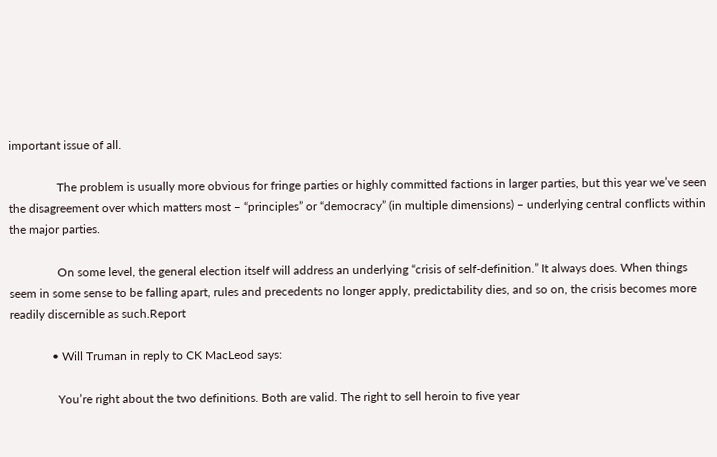important issue of all.

                The problem is usually more obvious for fringe parties or highly committed factions in larger parties, but this year we’ve seen the disagreement over which matters most – “principles” or “democracy” (in multiple dimensions) – underlying central conflicts within the major parties.

                On some level, the general election itself will address an underlying “crisis of self-definition.” It always does. When things seem in some sense to be falling apart, rules and precedents no longer apply, predictability dies, and so on, the crisis becomes more readily discernible as such.Report

              • Will Truman in reply to CK MacLeod says:

                You’re right about the two definitions. Both are valid. The right to sell heroin to five year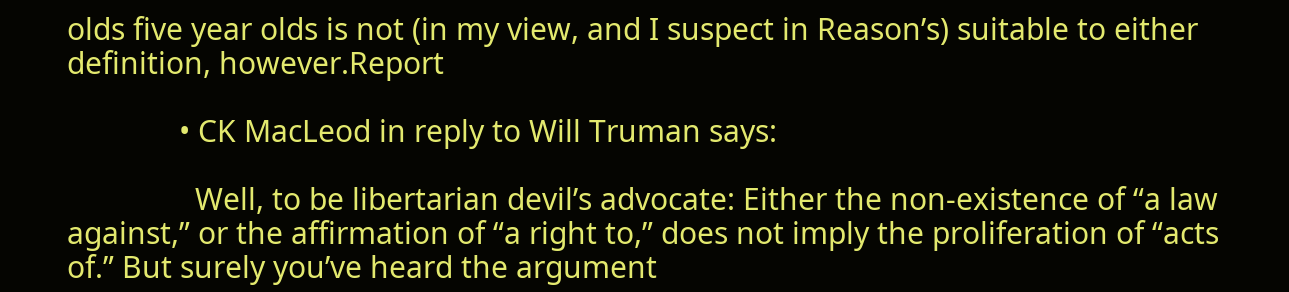olds five year olds is not (in my view, and I suspect in Reason’s) suitable to either definition, however.Report

              • CK MacLeod in reply to Will Truman says:

                Well, to be libertarian devil’s advocate: Either the non-existence of “a law against,” or the affirmation of “a right to,” does not imply the proliferation of “acts of.” But surely you’ve heard the argument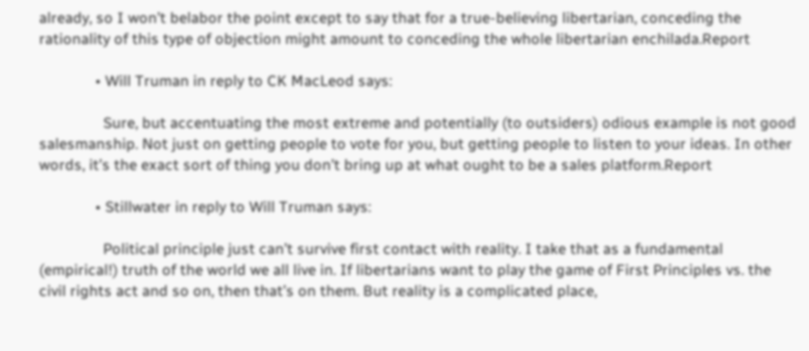already, so I won’t belabor the point except to say that for a true-believing libertarian, conceding the rationality of this type of objection might amount to conceding the whole libertarian enchilada.Report

              • Will Truman in reply to CK MacLeod says:

                Sure, but accentuating the most extreme and potentially (to outsiders) odious example is not good salesmanship. Not just on getting people to vote for you, but getting people to listen to your ideas. In other words, it’s the exact sort of thing you don’t bring up at what ought to be a sales platform.Report

              • Stillwater in reply to Will Truman says:

                Political principle just can’t survive first contact with reality. I take that as a fundamental (empirical!) truth of the world we all live in. If libertarians want to play the game of First Principles vs. the civil rights act and so on, then that’s on them. But reality is a complicated place,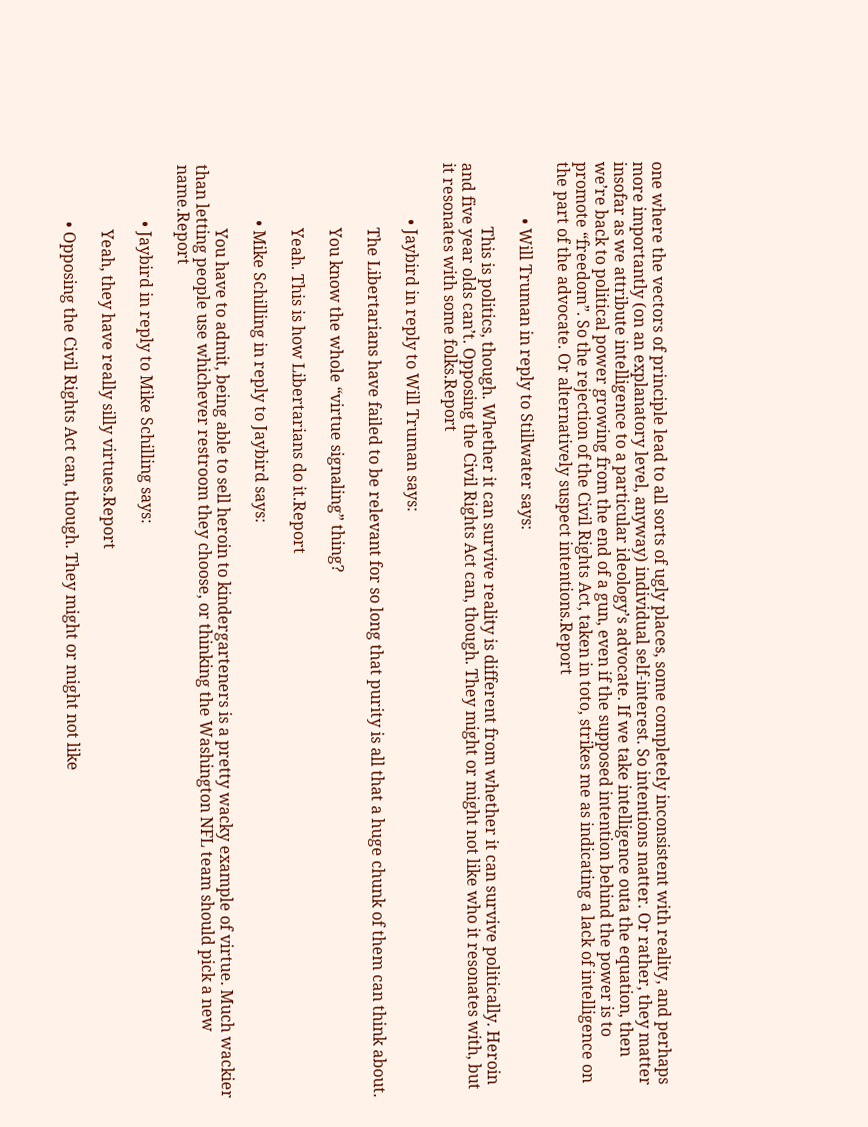one where the vectors of principle lead to all sorts of ugly places, some completely inconsistent with reality, and perhaps more importantly (on an explanatory level, anyway) individual self-interest. So intentions matter. Or rather, they matter insofar as we attribute intelligence to a particular ideology’s advocate. If we take intelligence outa the equation, then we’re back to political power growing from the end of a gun, even if the supposed intention behind the power is to promote “freedom”. So the rejection of the Civil Rights Act, taken in toto, strikes me as indicating a lack of intelligence on the part of the advocate. Or alternatively suspect intentions.Report

              • Will Truman in reply to Stillwater says:

                This is politics, though. Whether it can survive reality is different from whether it can survive politically. Heroin and five year olds can’t. Opposing the Civil Rights Act can, though. They might or might not like who it resonates with, but it resonates with some folks.Report

              • Jaybird in reply to Will Truman says:

                The Libertarians have failed to be relevant for so long that purity is all that a huge chunk of them can think about.

                You know the whole “virtue signaling” thing?

                Yeah. This is how Libertarians do it.Report

              • Mike Schilling in reply to Jaybird says:

                You have to admit, being able to sell heroin to kindergarteners is a pretty wacky example of virtue. Much wackier than letting people use whichever restroom they choose, or thinking the Washington NFL team should pick a new name.Report

              • Jaybird in reply to Mike Schilling says:

                Yeah, they have really silly virtues.Report

              • Opposing the Civil Rights Act can, though. They might or might not like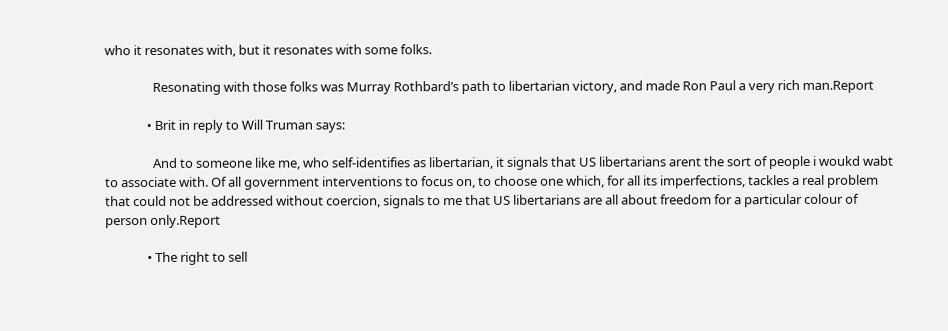who it resonates with, but it resonates with some folks.

                Resonating with those folks was Murray Rothbard’s path to libertarian victory, and made Ron Paul a very rich man.Report

              • Brit in reply to Will Truman says:

                And to someone like me, who self-identifies as libertarian, it signals that US libertarians arent the sort of people i woukd wabt to associate with. Of all government interventions to focus on, to choose one which, for all its imperfections, tackles a real problem that could not be addressed without coercion, signals to me that US libertarians are all about freedom for a particular colour of person only.Report

              • The right to sell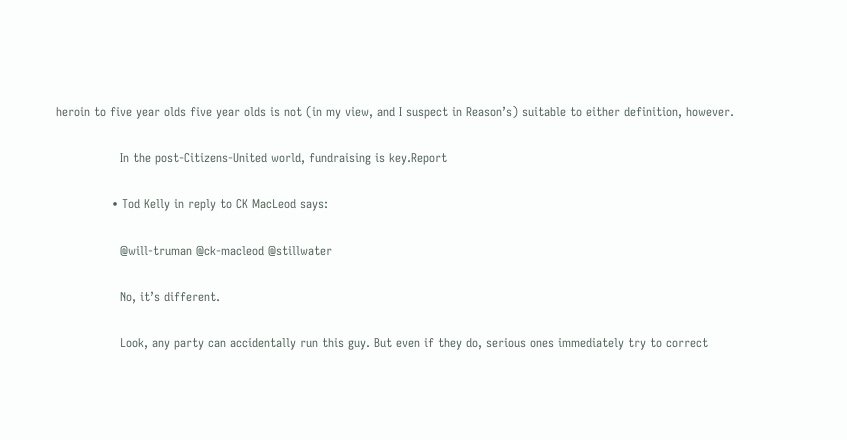heroin to five year olds five year olds is not (in my view, and I suspect in Reason’s) suitable to either definition, however.

                In the post-Citizens-United world, fundraising is key.Report

              • Tod Kelly in reply to CK MacLeod says:

                @will-truman @ck-macleod @stillwater

                No, it’s different.

                Look, any party can accidentally run this guy. But even if they do, serious ones immediately try to correct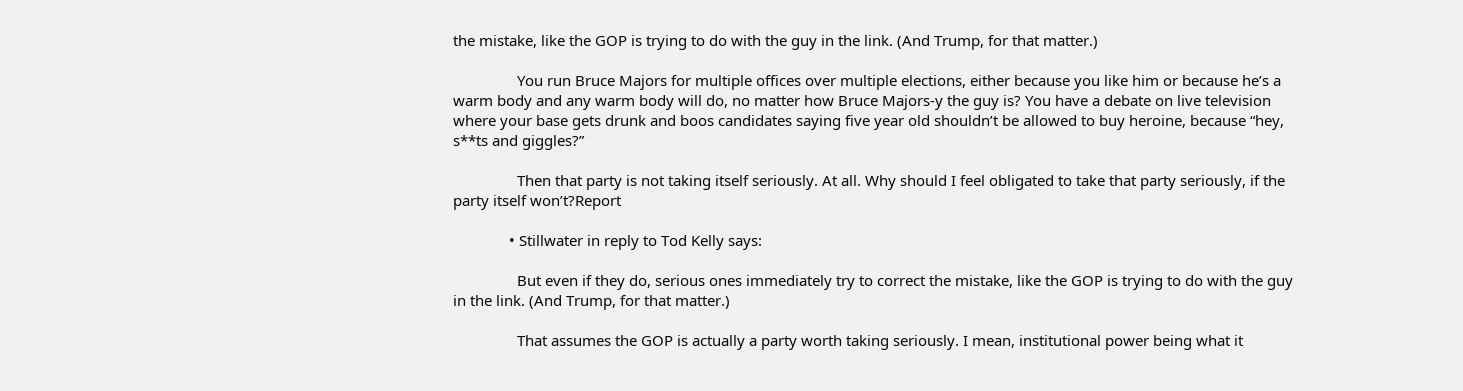the mistake, like the GOP is trying to do with the guy in the link. (And Trump, for that matter.)

                You run Bruce Majors for multiple offices over multiple elections, either because you like him or because he’s a warm body and any warm body will do, no matter how Bruce Majors-y the guy is? You have a debate on live television where your base gets drunk and boos candidates saying five year old shouldn’t be allowed to buy heroine, because “hey, s**ts and giggles?”

                Then that party is not taking itself seriously. At all. Why should I feel obligated to take that party seriously, if the party itself won’t?Report

              • Stillwater in reply to Tod Kelly says:

                But even if they do, serious ones immediately try to correct the mistake, like the GOP is trying to do with the guy in the link. (And Trump, for that matter.)

                That assumes the GOP is actually a party worth taking seriously. I mean, institutional power being what it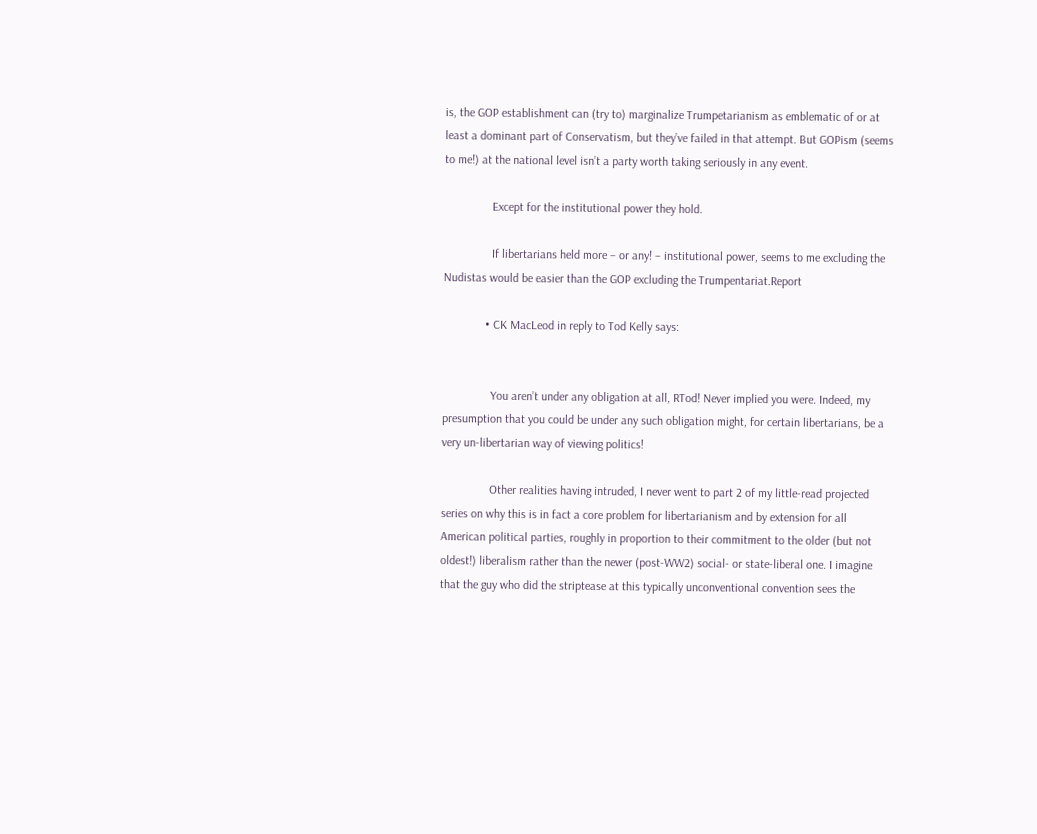is, the GOP establishment can (try to) marginalize Trumpetarianism as emblematic of or at least a dominant part of Conservatism, but they’ve failed in that attempt. But GOPism (seems to me!) at the national level isn’t a party worth taking seriously in any event.

                Except for the institutional power they hold.

                If libertarians held more – or any! – institutional power, seems to me excluding the Nudistas would be easier than the GOP excluding the Trumpentariat.Report

              • CK MacLeod in reply to Tod Kelly says:


                You aren’t under any obligation at all, RTod! Never implied you were. Indeed, my presumption that you could be under any such obligation might, for certain libertarians, be a very un-libertarian way of viewing politics!

                Other realities having intruded, I never went to part 2 of my little-read projected series on why this is in fact a core problem for libertarianism and by extension for all American political parties, roughly in proportion to their commitment to the older (but not oldest!) liberalism rather than the newer (post-WW2) social- or state-liberal one. I imagine that the guy who did the striptease at this typically unconventional convention sees the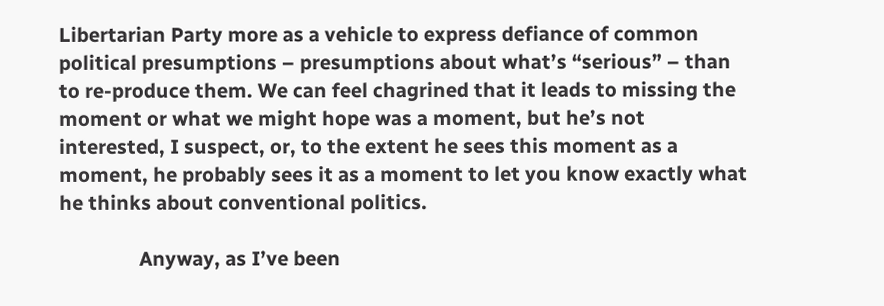Libertarian Party more as a vehicle to express defiance of common political presumptions – presumptions about what’s “serious” – than to re-produce them. We can feel chagrined that it leads to missing the moment or what we might hope was a moment, but he’s not interested, I suspect, or, to the extent he sees this moment as a moment, he probably sees it as a moment to let you know exactly what he thinks about conventional politics.

                Anyway, as I’ve been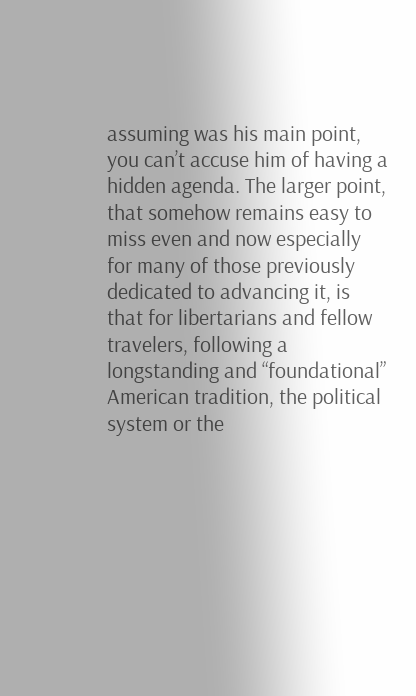assuming was his main point, you can’t accuse him of having a hidden agenda. The larger point, that somehow remains easy to miss even and now especially for many of those previously dedicated to advancing it, is that for libertarians and fellow travelers, following a longstanding and “foundational” American tradition, the political system or the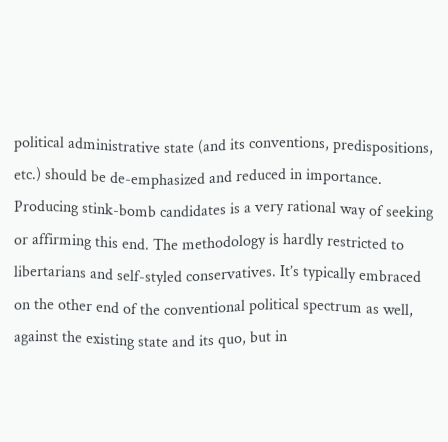political administrative state (and its conventions, predispositions, etc.) should be de-emphasized and reduced in importance. Producing stink-bomb candidates is a very rational way of seeking or affirming this end. The methodology is hardly restricted to libertarians and self-styled conservatives. It’s typically embraced on the other end of the conventional political spectrum as well, against the existing state and its quo, but in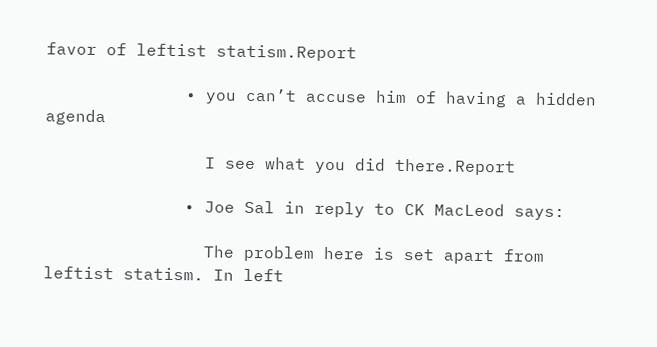favor of leftist statism.Report

              • you can’t accuse him of having a hidden agenda

                I see what you did there.Report

              • Joe Sal in reply to CK MacLeod says:

                The problem here is set apart from leftist statism. In left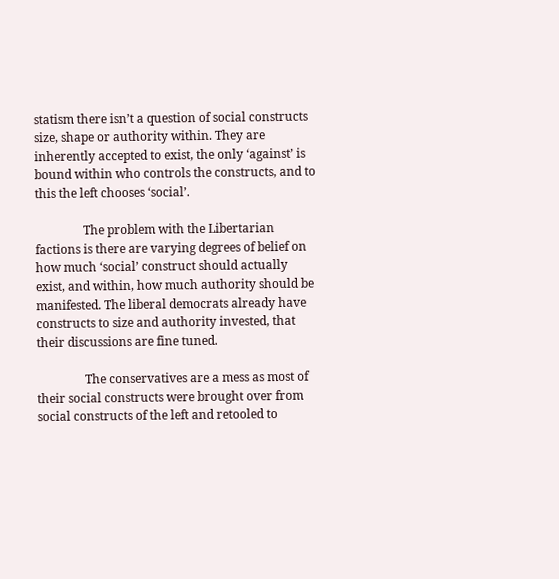statism there isn’t a question of social constructs size, shape or authority within. They are inherently accepted to exist, the only ‘against’ is bound within who controls the constructs, and to this the left chooses ‘social’.

                The problem with the Libertarian factions is there are varying degrees of belief on how much ‘social’ construct should actually exist, and within, how much authority should be manifested. The liberal democrats already have constructs to size and authority invested, that their discussions are fine tuned.

                The conservatives are a mess as most of their social constructs were brought over from social constructs of the left and retooled to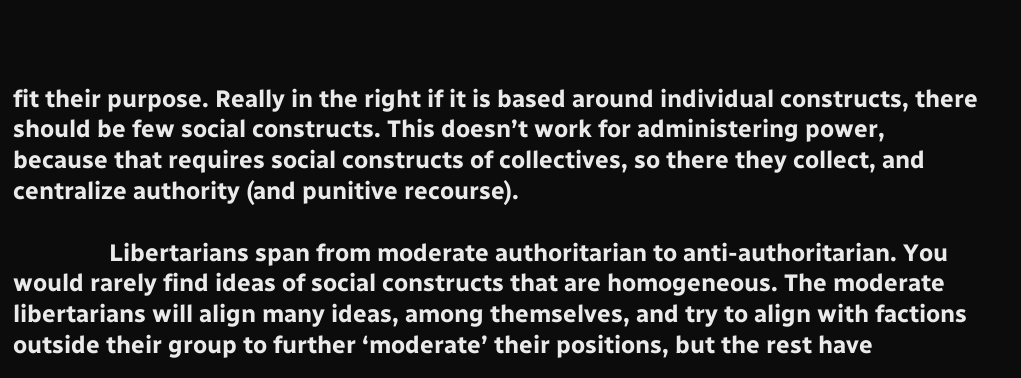fit their purpose. Really in the right if it is based around individual constructs, there should be few social constructs. This doesn’t work for administering power, because that requires social constructs of collectives, so there they collect, and centralize authority (and punitive recourse).

                Libertarians span from moderate authoritarian to anti-authoritarian. You would rarely find ideas of social constructs that are homogeneous. The moderate libertarians will align many ideas, among themselves, and try to align with factions outside their group to further ‘moderate’ their positions, but the rest have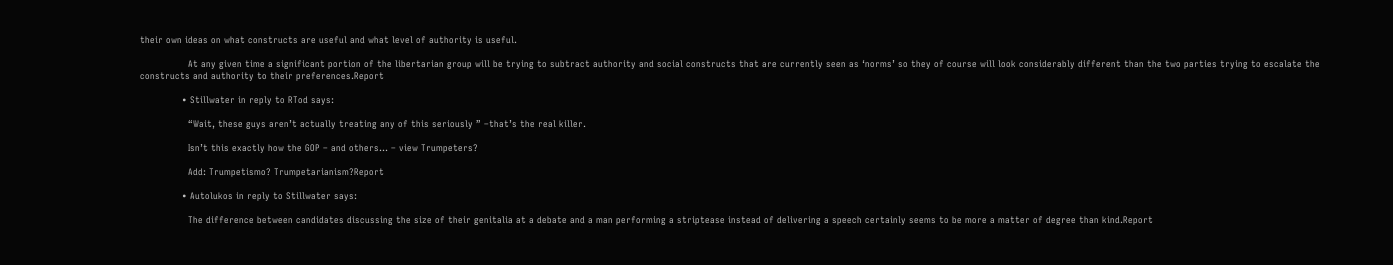their own ideas on what constructs are useful and what level of authority is useful.

                At any given time a significant portion of the libertarian group will be trying to subtract authority and social constructs that are currently seen as ‘norms’ so they of course will look considerably different than the two parties trying to escalate the constructs and authority to their preferences.Report

              • Stillwater in reply to RTod says:

                “Wait, these guys aren’t actually treating any of this seriously ” –that’s the real killer.

                Isn’t this exactly how the GOP – and others… – view Trumpeters?

                Add: Trumpetismo? Trumpetarianism?Report

              • Autolukos in reply to Stillwater says:

                The difference between candidates discussing the size of their genitalia at a debate and a man performing a striptease instead of delivering a speech certainly seems to be more a matter of degree than kind.Report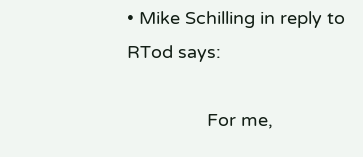• Mike Schilling in reply to RTod says:

                For me,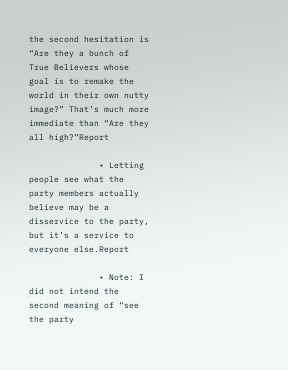the second hesitation is “Are they a bunch of True Believers whose goal is to remake the world in their own nutty image?” That’s much more immediate than “Are they all high?”Report

              • Letting people see what the party members actually believe may be a disservice to the party, but it’s a service to everyone else.Report

              • Note: I did not intend the second meaning of “see the party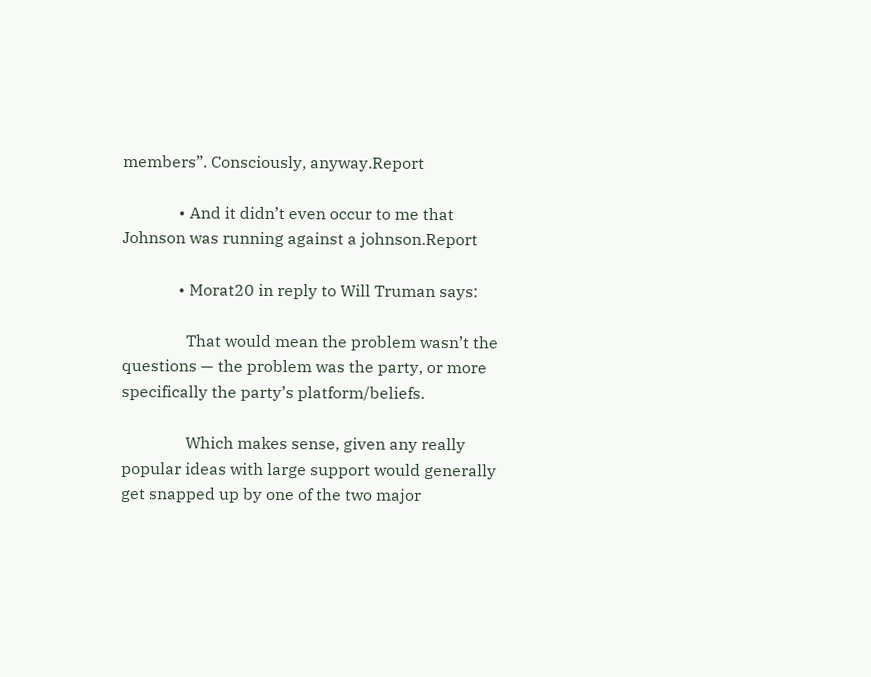members”. Consciously, anyway.Report

              • And it didn’t even occur to me that Johnson was running against a johnson.Report

              • Morat20 in reply to Will Truman says:

                That would mean the problem wasn’t the questions — the problem was the party, or more specifically the party’s platform/beliefs.

                Which makes sense, given any really popular ideas with large support would generally get snapped up by one of the two major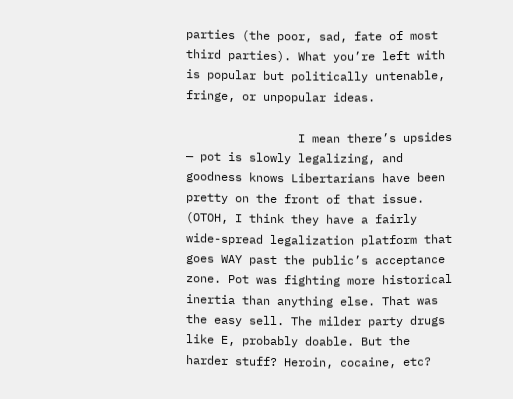parties (the poor, sad, fate of most third parties). What you’re left with is popular but politically untenable, fringe, or unpopular ideas.

                I mean there’s upsides — pot is slowly legalizing, and goodness knows Libertarians have been pretty on the front of that issue. (OTOH, I think they have a fairly wide-spread legalization platform that goes WAY past the public’s acceptance zone. Pot was fighting more historical inertia than anything else. That was the easy sell. The milder party drugs like E, probably doable. But the harder stuff? Heroin, cocaine, etc?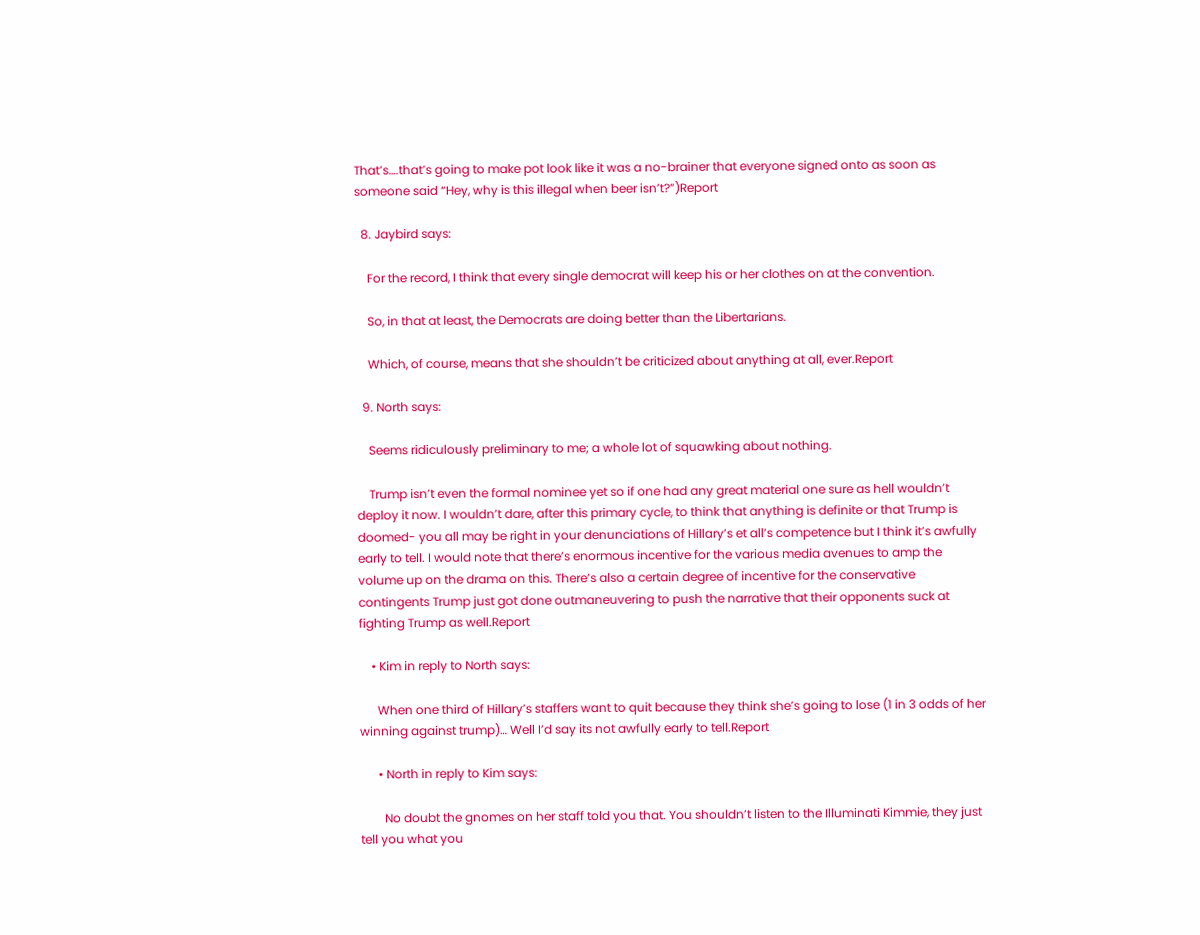That’s….that’s going to make pot look like it was a no-brainer that everyone signed onto as soon as someone said “Hey, why is this illegal when beer isn’t?”)Report

  8. Jaybird says:

    For the record, I think that every single democrat will keep his or her clothes on at the convention.

    So, in that at least, the Democrats are doing better than the Libertarians.

    Which, of course, means that she shouldn’t be criticized about anything at all, ever.Report

  9. North says:

    Seems ridiculously preliminary to me; a whole lot of squawking about nothing.

    Trump isn’t even the formal nominee yet so if one had any great material one sure as hell wouldn’t deploy it now. I wouldn’t dare, after this primary cycle, to think that anything is definite or that Trump is doomed- you all may be right in your denunciations of Hillary’s et all’s competence but I think it’s awfully early to tell. I would note that there’s enormous incentive for the various media avenues to amp the volume up on the drama on this. There’s also a certain degree of incentive for the conservative contingents Trump just got done outmaneuvering to push the narrative that their opponents suck at fighting Trump as well.Report

    • Kim in reply to North says:

      When one third of Hillary’s staffers want to quit because they think she’s going to lose (1 in 3 odds of her winning against trump)… Well I’d say its not awfully early to tell.Report

      • North in reply to Kim says:

        No doubt the gnomes on her staff told you that. You shouldn’t listen to the Illuminati Kimmie, they just tell you what you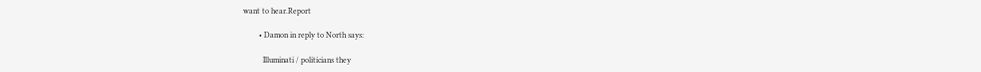want to hear.Report

        • Damon in reply to North says:

          Illuminati / politicians they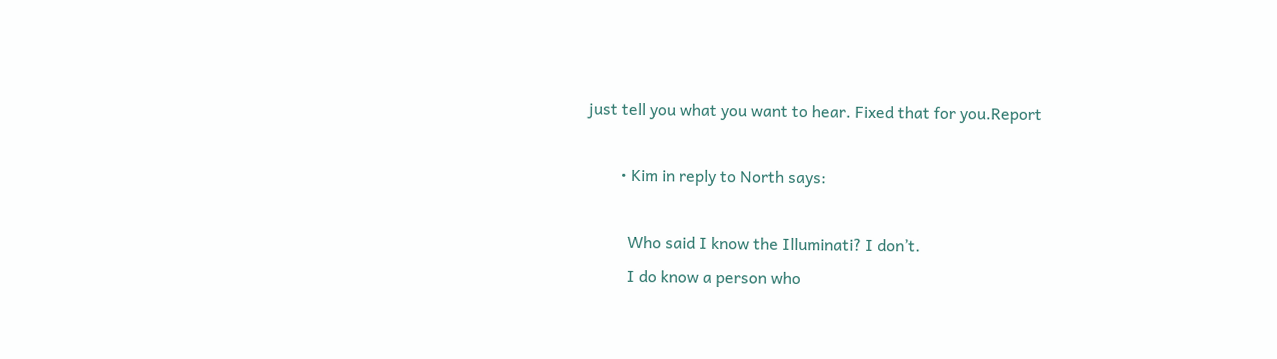just tell you what you want to hear. Fixed that for you.Report

        • Kim in reply to North says:

          Who said I know the Illuminati? I don’t.
          I do know a person who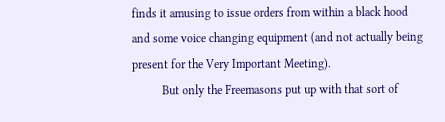finds it amusing to issue orders from within a black hood and some voice changing equipment (and not actually being present for the Very Important Meeting).
          But only the Freemasons put up with that sort of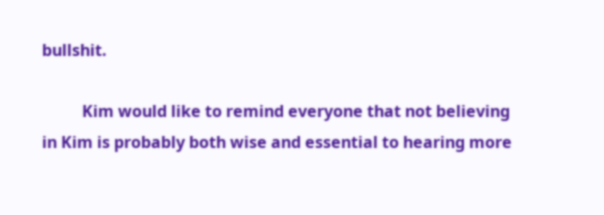bullshit.

          Kim would like to remind everyone that not believing in Kim is probably both wise and essential to hearing more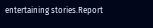entertaining stories.Report